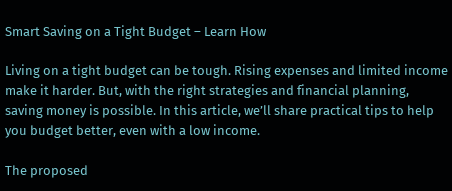Smart Saving on a Tight Budget – Learn How

Living on a tight budget can be tough. Rising expenses and limited income make it harder. But, with the right strategies and financial planning, saving money is possible. In this article, we’ll share practical tips to help you budget better, even with a low income.

The proposed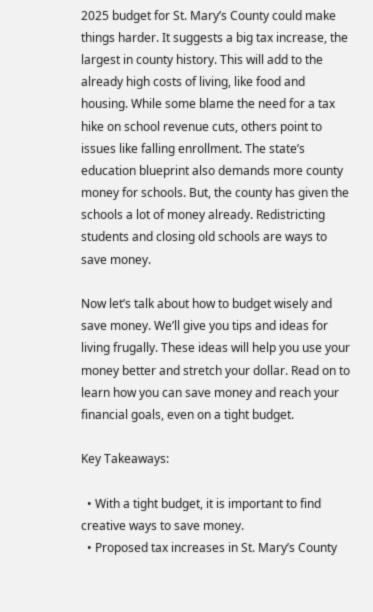2025 budget for St. Mary’s County could make things harder. It suggests a big tax increase, the largest in county history. This will add to the already high costs of living, like food and housing. While some blame the need for a tax hike on school revenue cuts, others point to issues like falling enrollment. The state’s education blueprint also demands more county money for schools. But, the county has given the schools a lot of money already. Redistricting students and closing old schools are ways to save money.

Now let’s talk about how to budget wisely and save money. We’ll give you tips and ideas for living frugally. These ideas will help you use your money better and stretch your dollar. Read on to learn how you can save money and reach your financial goals, even on a tight budget.

Key Takeaways:

  • With a tight budget, it is important to find creative ways to save money.
  • Proposed tax increases in St. Mary’s County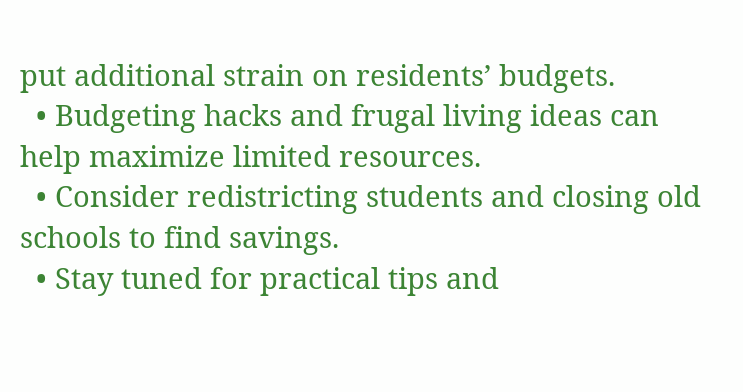put additional strain on residents’ budgets.
  • Budgeting hacks and frugal living ideas can help maximize limited resources.
  • Consider redistricting students and closing old schools to find savings.
  • Stay tuned for practical tips and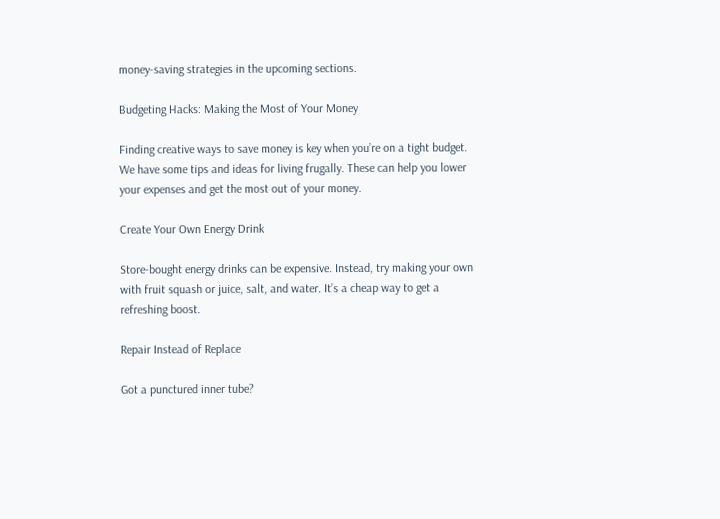money-saving strategies in the upcoming sections.

Budgeting Hacks: Making the Most of Your Money

Finding creative ways to save money is key when you’re on a tight budget. We have some tips and ideas for living frugally. These can help you lower your expenses and get the most out of your money.

Create Your Own Energy Drink

Store-bought energy drinks can be expensive. Instead, try making your own with fruit squash or juice, salt, and water. It’s a cheap way to get a refreshing boost.

Repair Instead of Replace

Got a punctured inner tube?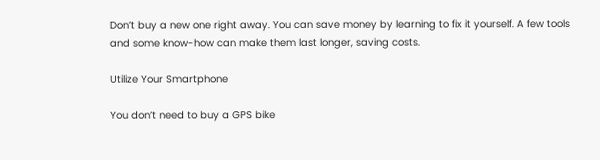Don’t buy a new one right away. You can save money by learning to fix it yourself. A few tools and some know-how can make them last longer, saving costs.

Utilize Your Smartphone

You don’t need to buy a GPS bike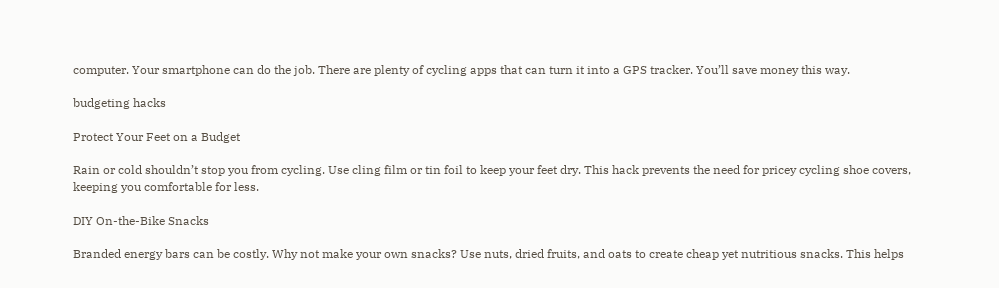computer. Your smartphone can do the job. There are plenty of cycling apps that can turn it into a GPS tracker. You’ll save money this way.

budgeting hacks

Protect Your Feet on a Budget

Rain or cold shouldn’t stop you from cycling. Use cling film or tin foil to keep your feet dry. This hack prevents the need for pricey cycling shoe covers, keeping you comfortable for less.

DIY On-the-Bike Snacks

Branded energy bars can be costly. Why not make your own snacks? Use nuts, dried fruits, and oats to create cheap yet nutritious snacks. This helps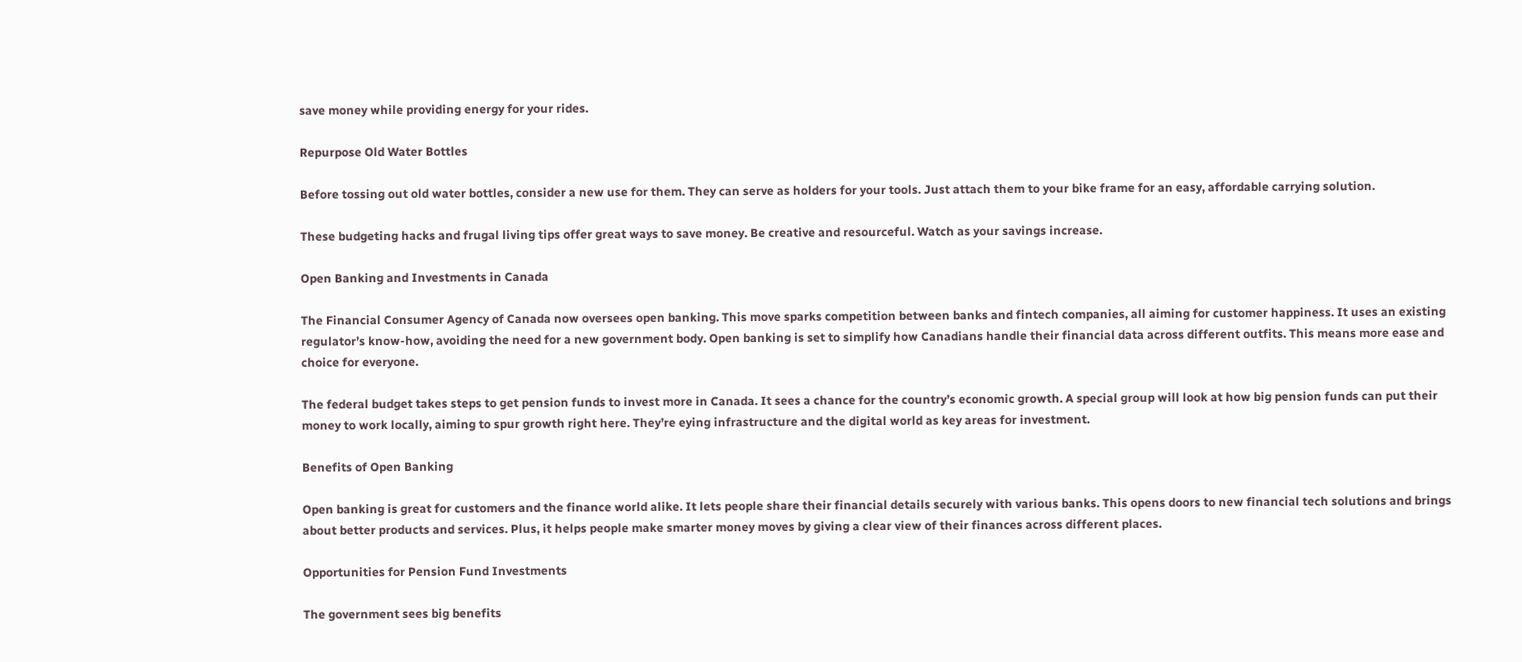save money while providing energy for your rides.

Repurpose Old Water Bottles

Before tossing out old water bottles, consider a new use for them. They can serve as holders for your tools. Just attach them to your bike frame for an easy, affordable carrying solution.

These budgeting hacks and frugal living tips offer great ways to save money. Be creative and resourceful. Watch as your savings increase.

Open Banking and Investments in Canada

The Financial Consumer Agency of Canada now oversees open banking. This move sparks competition between banks and fintech companies, all aiming for customer happiness. It uses an existing regulator’s know-how, avoiding the need for a new government body. Open banking is set to simplify how Canadians handle their financial data across different outfits. This means more ease and choice for everyone.

The federal budget takes steps to get pension funds to invest more in Canada. It sees a chance for the country’s economic growth. A special group will look at how big pension funds can put their money to work locally, aiming to spur growth right here. They’re eying infrastructure and the digital world as key areas for investment.

Benefits of Open Banking

Open banking is great for customers and the finance world alike. It lets people share their financial details securely with various banks. This opens doors to new financial tech solutions and brings about better products and services. Plus, it helps people make smarter money moves by giving a clear view of their finances across different places.

Opportunities for Pension Fund Investments

The government sees big benefits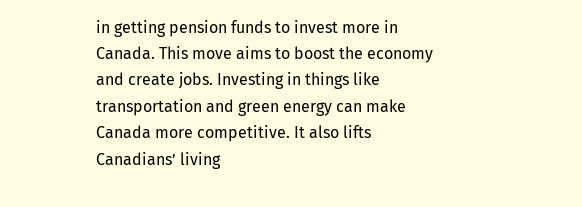in getting pension funds to invest more in Canada. This move aims to boost the economy and create jobs. Investing in things like transportation and green energy can make Canada more competitive. It also lifts Canadians’ living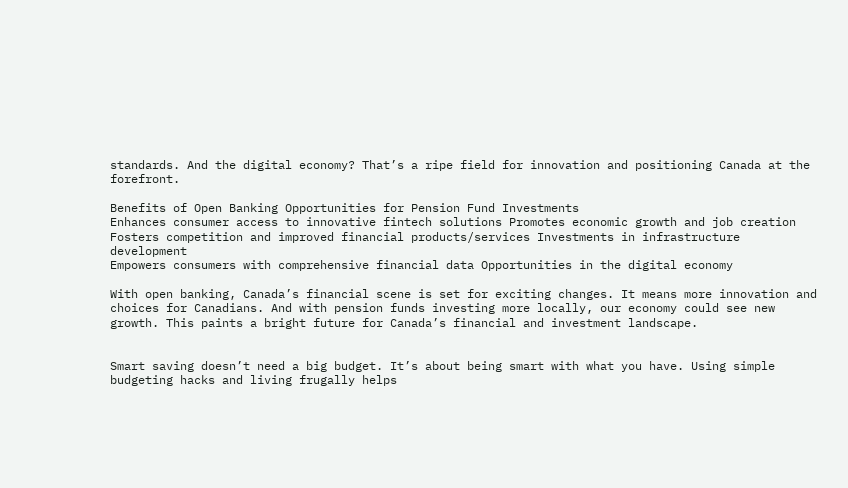standards. And the digital economy? That’s a ripe field for innovation and positioning Canada at the forefront.

Benefits of Open Banking Opportunities for Pension Fund Investments
Enhances consumer access to innovative fintech solutions Promotes economic growth and job creation
Fosters competition and improved financial products/services Investments in infrastructure development
Empowers consumers with comprehensive financial data Opportunities in the digital economy

With open banking, Canada’s financial scene is set for exciting changes. It means more innovation and choices for Canadians. And with pension funds investing more locally, our economy could see new growth. This paints a bright future for Canada’s financial and investment landscape.


Smart saving doesn’t need a big budget. It’s about being smart with what you have. Using simple budgeting hacks and living frugally helps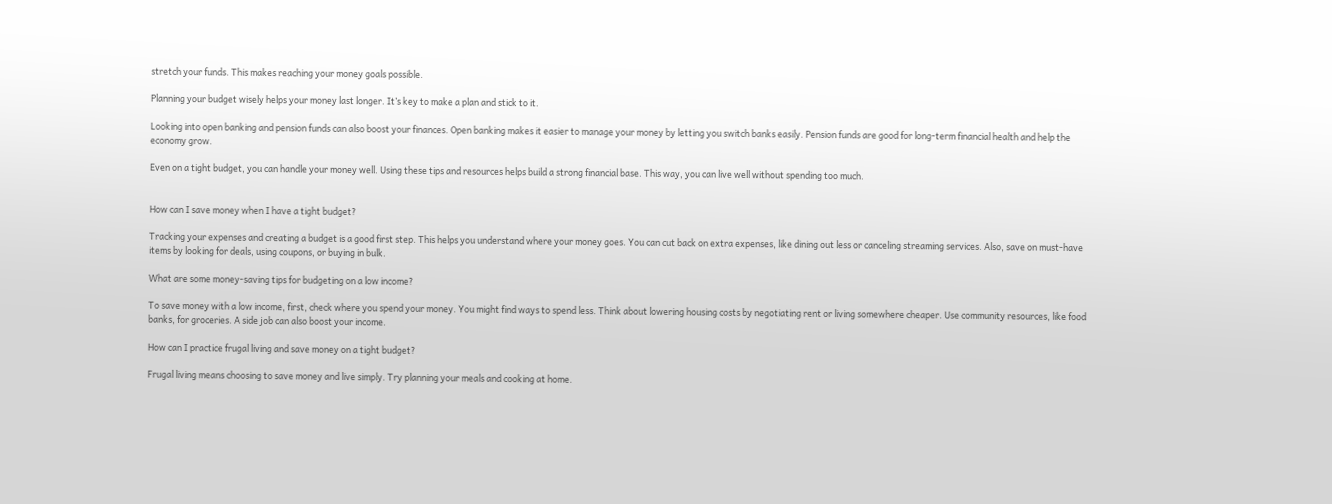stretch your funds. This makes reaching your money goals possible.

Planning your budget wisely helps your money last longer. It’s key to make a plan and stick to it.

Looking into open banking and pension funds can also boost your finances. Open banking makes it easier to manage your money by letting you switch banks easily. Pension funds are good for long-term financial health and help the economy grow.

Even on a tight budget, you can handle your money well. Using these tips and resources helps build a strong financial base. This way, you can live well without spending too much.


How can I save money when I have a tight budget?

Tracking your expenses and creating a budget is a good first step. This helps you understand where your money goes. You can cut back on extra expenses, like dining out less or canceling streaming services. Also, save on must-have items by looking for deals, using coupons, or buying in bulk.

What are some money-saving tips for budgeting on a low income?

To save money with a low income, first, check where you spend your money. You might find ways to spend less. Think about lowering housing costs by negotiating rent or living somewhere cheaper. Use community resources, like food banks, for groceries. A side job can also boost your income.

How can I practice frugal living and save money on a tight budget?

Frugal living means choosing to save money and live simply. Try planning your meals and cooking at home.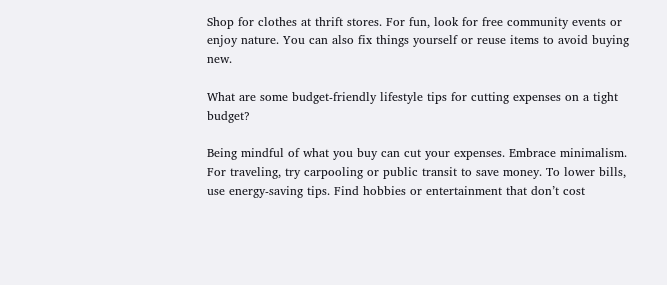Shop for clothes at thrift stores. For fun, look for free community events or enjoy nature. You can also fix things yourself or reuse items to avoid buying new.

What are some budget-friendly lifestyle tips for cutting expenses on a tight budget?

Being mindful of what you buy can cut your expenses. Embrace minimalism. For traveling, try carpooling or public transit to save money. To lower bills, use energy-saving tips. Find hobbies or entertainment that don’t cost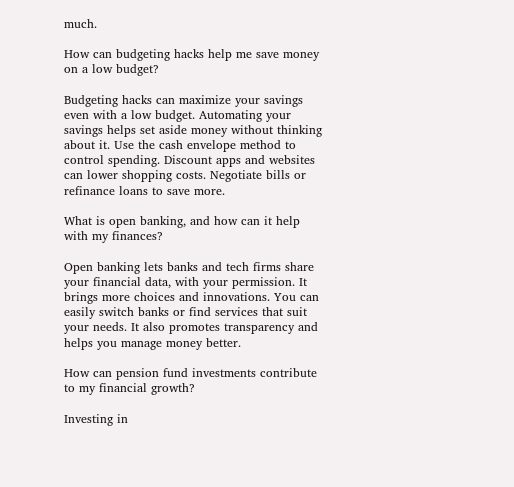much.

How can budgeting hacks help me save money on a low budget?

Budgeting hacks can maximize your savings even with a low budget. Automating your savings helps set aside money without thinking about it. Use the cash envelope method to control spending. Discount apps and websites can lower shopping costs. Negotiate bills or refinance loans to save more.

What is open banking, and how can it help with my finances?

Open banking lets banks and tech firms share your financial data, with your permission. It brings more choices and innovations. You can easily switch banks or find services that suit your needs. It also promotes transparency and helps you manage money better.

How can pension fund investments contribute to my financial growth?

Investing in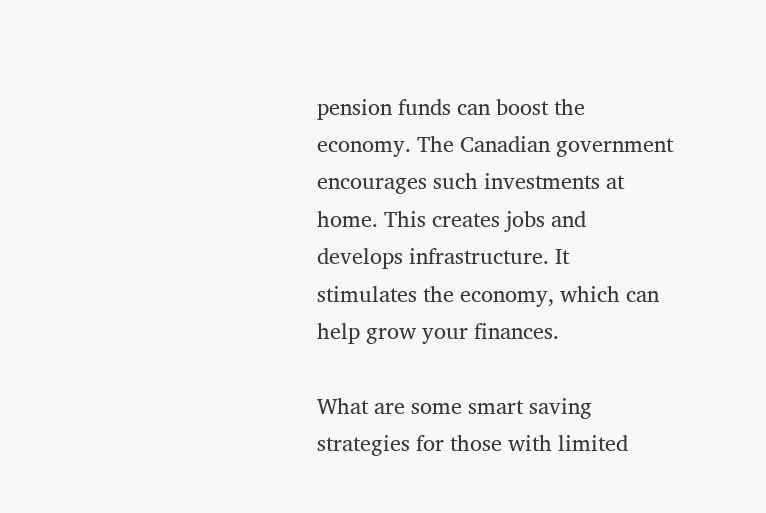pension funds can boost the economy. The Canadian government encourages such investments at home. This creates jobs and develops infrastructure. It stimulates the economy, which can help grow your finances.

What are some smart saving strategies for those with limited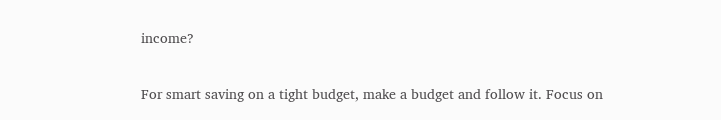income?

For smart saving on a tight budget, make a budget and follow it. Focus on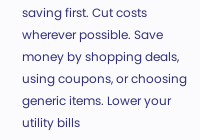saving first. Cut costs wherever possible. Save money by shopping deals, using coupons, or choosing generic items. Lower your utility bills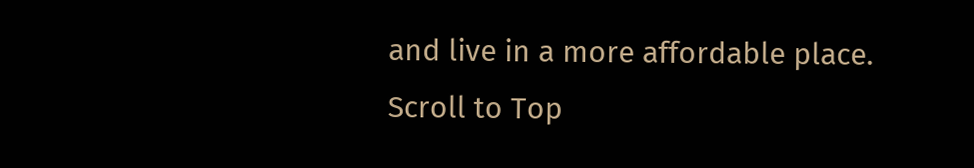and live in a more affordable place.
Scroll to Top